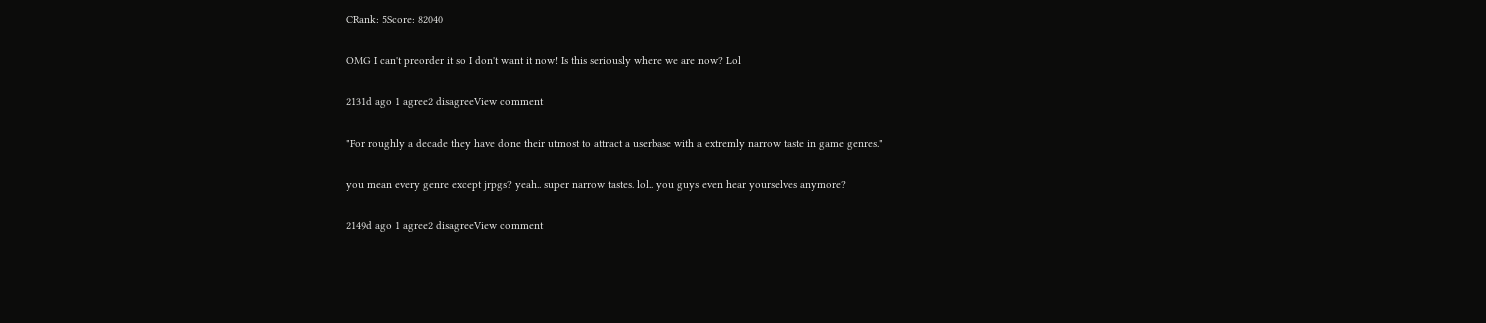CRank: 5Score: 82040

OMG I can't preorder it so I don't want it now! Is this seriously where we are now? Lol

2131d ago 1 agree2 disagreeView comment

"For roughly a decade they have done their utmost to attract a userbase with a extremly narrow taste in game genres."

you mean every genre except jrpgs? yeah.. super narrow tastes. lol.. you guys even hear yourselves anymore?

2149d ago 1 agree2 disagreeView comment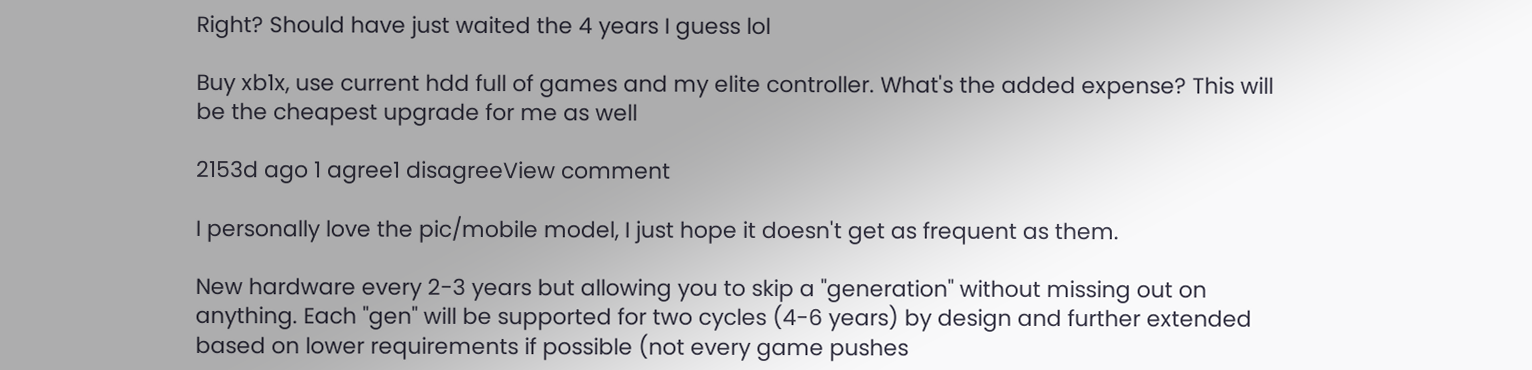Right? Should have just waited the 4 years I guess lol

Buy xb1x, use current hdd full of games and my elite controller. What's the added expense? This will be the cheapest upgrade for me as well

2153d ago 1 agree1 disagreeView comment

I personally love the pic/mobile model, I just hope it doesn't get as frequent as them.

New hardware every 2-3 years but allowing you to skip a "generation" without missing out on anything. Each "gen" will be supported for two cycles (4-6 years) by design and further extended based on lower requirements if possible (not every game pushes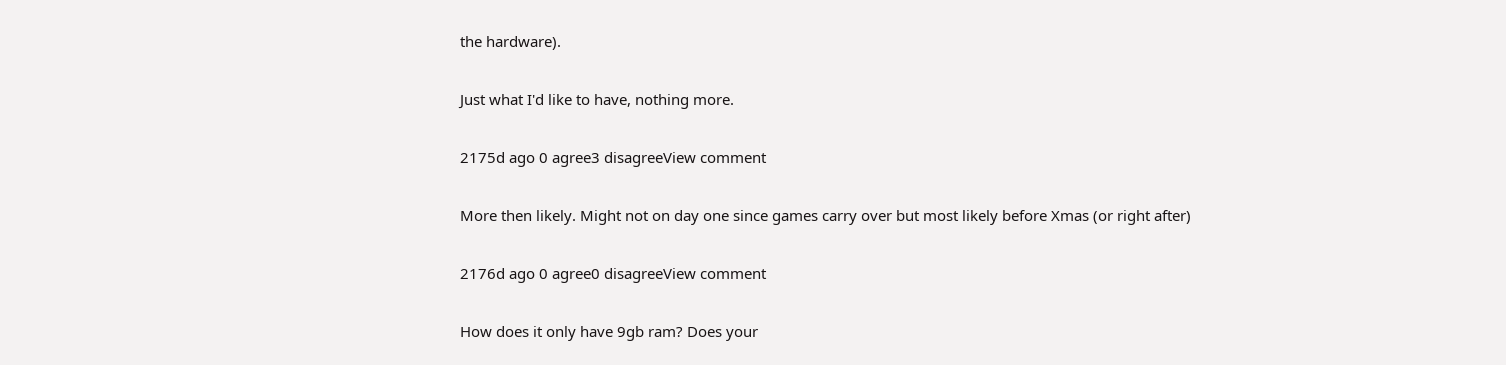the hardware).

Just what I'd like to have, nothing more.

2175d ago 0 agree3 disagreeView comment

More then likely. Might not on day one since games carry over but most likely before Xmas (or right after)

2176d ago 0 agree0 disagreeView comment

How does it only have 9gb ram? Does your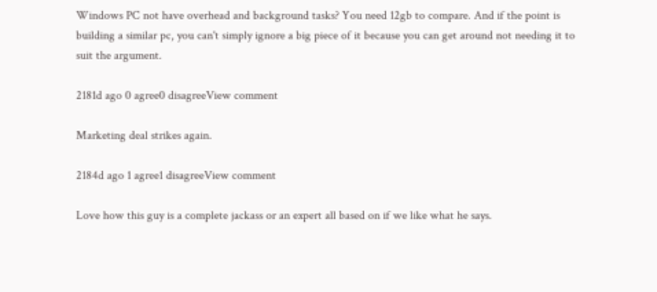Windows PC not have overhead and background tasks? You need 12gb to compare. And if the point is building a similar pc, you can't simply ignore a big piece of it because you can get around not needing it to suit the argument.

2181d ago 0 agree0 disagreeView comment

Marketing deal strikes again.

2184d ago 1 agree1 disagreeView comment

Love how this guy is a complete jackass or an expert all based on if we like what he says.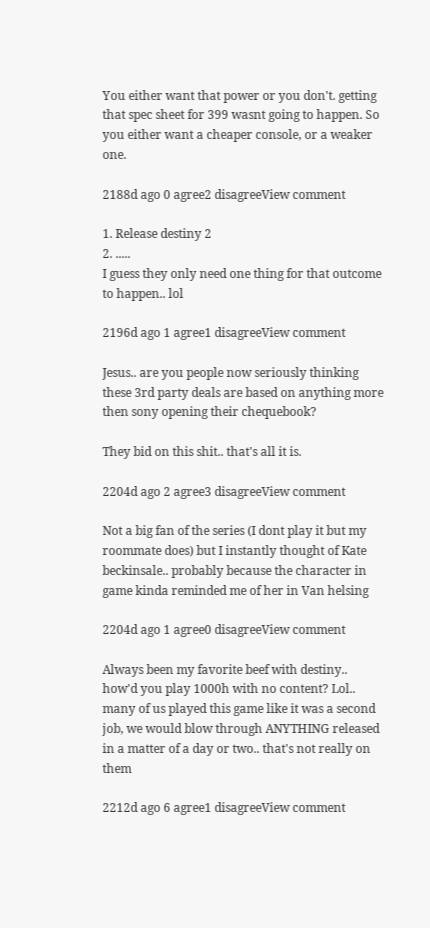You either want that power or you don't. getting that spec sheet for 399 wasnt going to happen. So you either want a cheaper console, or a weaker one.

2188d ago 0 agree2 disagreeView comment

1. Release destiny 2
2. .....
I guess they only need one thing for that outcome to happen.. lol

2196d ago 1 agree1 disagreeView comment

Jesus.. are you people now seriously thinking these 3rd party deals are based on anything more then sony opening their chequebook?

They bid on this shit.. that's all it is.

2204d ago 2 agree3 disagreeView comment

Not a big fan of the series (I dont play it but my roommate does) but I instantly thought of Kate beckinsale.. probably because the character in game kinda reminded me of her in Van helsing

2204d ago 1 agree0 disagreeView comment

Always been my favorite beef with destiny.. how'd you play 1000h with no content? Lol.. many of us played this game like it was a second job, we would blow through ANYTHING released in a matter of a day or two.. that's not really on them

2212d ago 6 agree1 disagreeView comment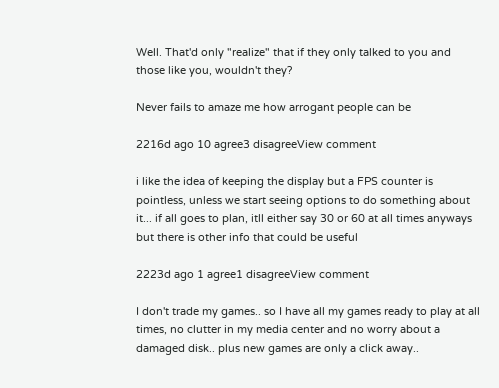Well. That'd only "realize" that if they only talked to you and those like you, wouldn't they?

Never fails to amaze me how arrogant people can be

2216d ago 10 agree3 disagreeView comment

i like the idea of keeping the display but a FPS counter is pointless, unless we start seeing options to do something about it... if all goes to plan, itll either say 30 or 60 at all times anyways but there is other info that could be useful

2223d ago 1 agree1 disagreeView comment

I don't trade my games.. so I have all my games ready to play at all times, no clutter in my media center and no worry about a damaged disk.. plus new games are only a click away..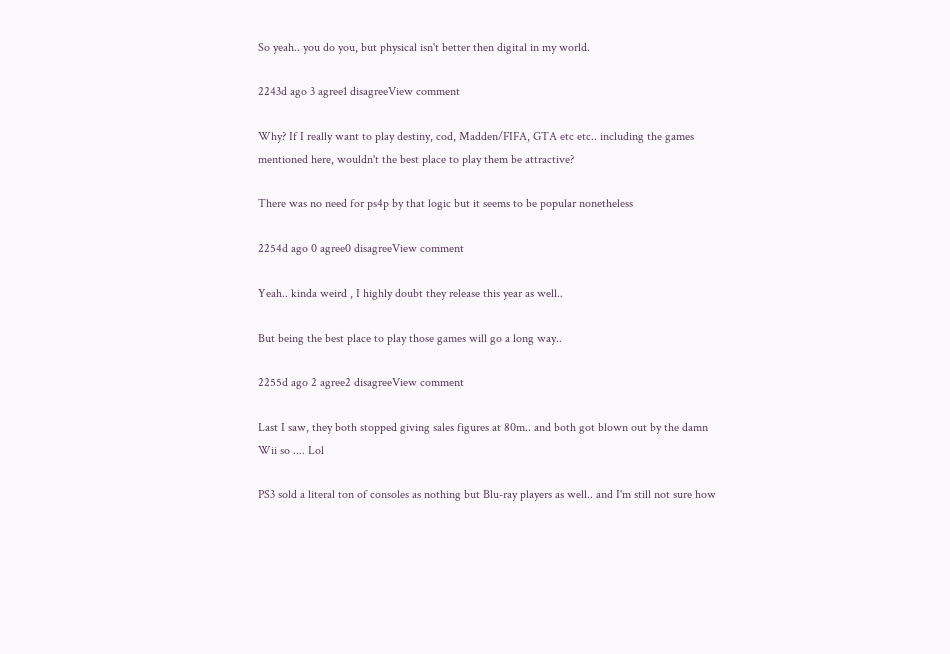So yeah.. you do you, but physical isn't better then digital in my world.

2243d ago 3 agree1 disagreeView comment

Why? If I really want to play destiny, cod, Madden/FIFA, GTA etc etc.. including the games mentioned here, wouldn't the best place to play them be attractive?

There was no need for ps4p by that logic but it seems to be popular nonetheless

2254d ago 0 agree0 disagreeView comment

Yeah.. kinda weird , I highly doubt they release this year as well..

But being the best place to play those games will go a long way..

2255d ago 2 agree2 disagreeView comment

Last I saw, they both stopped giving sales figures at 80m.. and both got blown out by the damn Wii so .... Lol

PS3 sold a literal ton of consoles as nothing but Blu-ray players as well.. and I'm still not sure how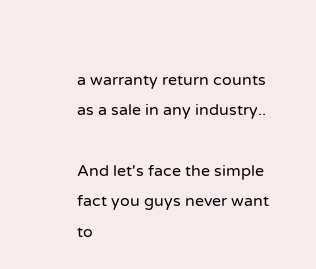a warranty return counts as a sale in any industry..

And let's face the simple fact you guys never want to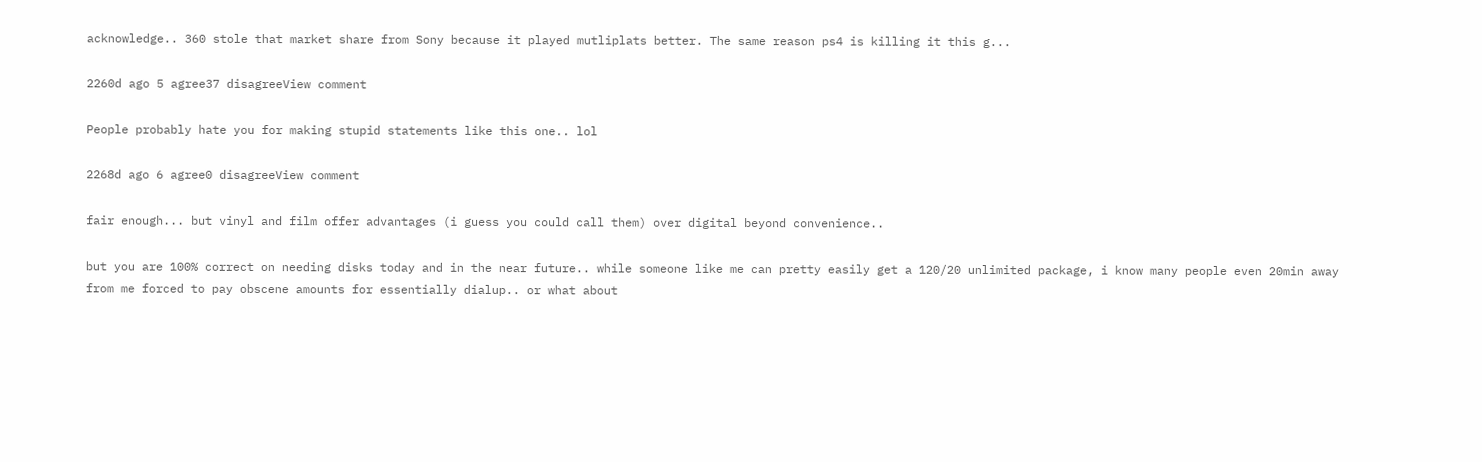acknowledge.. 360 stole that market share from Sony because it played mutliplats better. The same reason ps4 is killing it this g...

2260d ago 5 agree37 disagreeView comment

People probably hate you for making stupid statements like this one.. lol

2268d ago 6 agree0 disagreeView comment

fair enough... but vinyl and film offer advantages (i guess you could call them) over digital beyond convenience..

but you are 100% correct on needing disks today and in the near future.. while someone like me can pretty easily get a 120/20 unlimited package, i know many people even 20min away from me forced to pay obscene amounts for essentially dialup.. or what about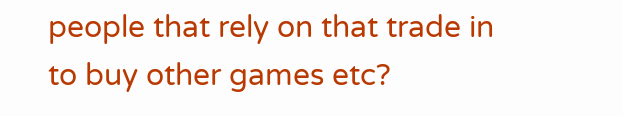people that rely on that trade in to buy other games etc?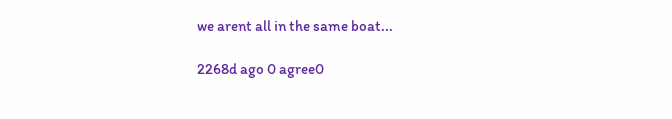we arent all in the same boat...

2268d ago 0 agree0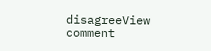disagreeView comment